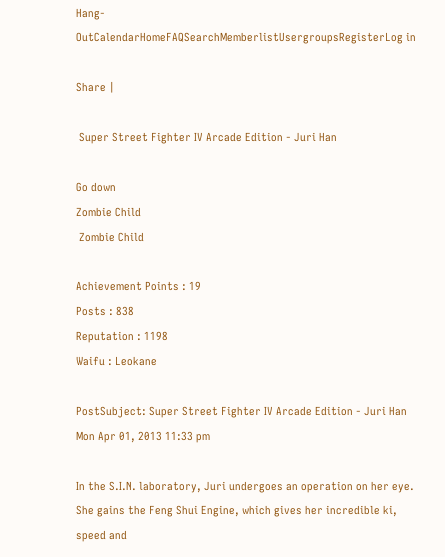Hang-OutCalendarHomeFAQSearchMemberlistUsergroupsRegisterLog in

Share |

 Super Street Fighter IV Arcade Edition - Juri Han

Go down
Zombie Child
 Zombie Child

Achievement Points : 19
Posts : 838
Reputation : 1198
Waifu : Leokane

PostSubject: Super Street Fighter IV Arcade Edition - Juri Han   Mon Apr 01, 2013 11:33 pm

In the S.I.N. laboratory, Juri undergoes an operation on her eye. She gains the Feng Shui Engine, which gives her incredible ki, speed and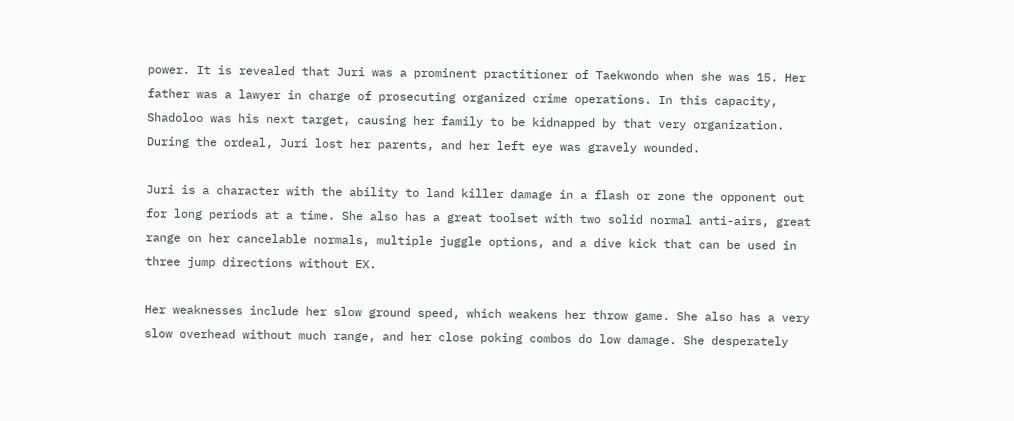power. It is revealed that Juri was a prominent practitioner of Taekwondo when she was 15. Her father was a lawyer in charge of prosecuting organized crime operations. In this capacity, Shadoloo was his next target, causing her family to be kidnapped by that very organization. During the ordeal, Juri lost her parents, and her left eye was gravely wounded.

Juri is a character with the ability to land killer damage in a flash or zone the opponent out for long periods at a time. She also has a great toolset with two solid normal anti-airs, great range on her cancelable normals, multiple juggle options, and a dive kick that can be used in three jump directions without EX.

Her weaknesses include her slow ground speed, which weakens her throw game. She also has a very slow overhead without much range, and her close poking combos do low damage. She desperately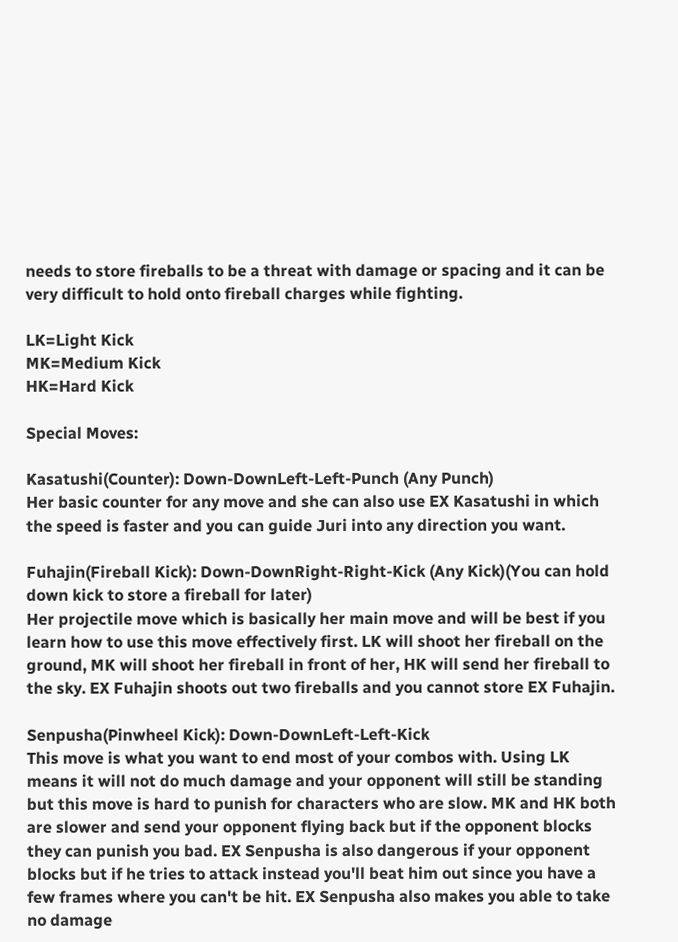needs to store fireballs to be a threat with damage or spacing and it can be very difficult to hold onto fireball charges while fighting.

LK=Light Kick
MK=Medium Kick
HK=Hard Kick

Special Moves:

Kasatushi(Counter): Down-DownLeft-Left-Punch (Any Punch)
Her basic counter for any move and she can also use EX Kasatushi in which the speed is faster and you can guide Juri into any direction you want.

Fuhajin(Fireball Kick): Down-DownRight-Right-Kick (Any Kick)(You can hold down kick to store a fireball for later)
Her projectile move which is basically her main move and will be best if you learn how to use this move effectively first. LK will shoot her fireball on the ground, MK will shoot her fireball in front of her, HK will send her fireball to the sky. EX Fuhajin shoots out two fireballs and you cannot store EX Fuhajin.

Senpusha(Pinwheel Kick): Down-DownLeft-Left-Kick
This move is what you want to end most of your combos with. Using LK means it will not do much damage and your opponent will still be standing but this move is hard to punish for characters who are slow. MK and HK both are slower and send your opponent flying back but if the opponent blocks they can punish you bad. EX Senpusha is also dangerous if your opponent blocks but if he tries to attack instead you'll beat him out since you have a few frames where you can't be hit. EX Senpusha also makes you able to take no damage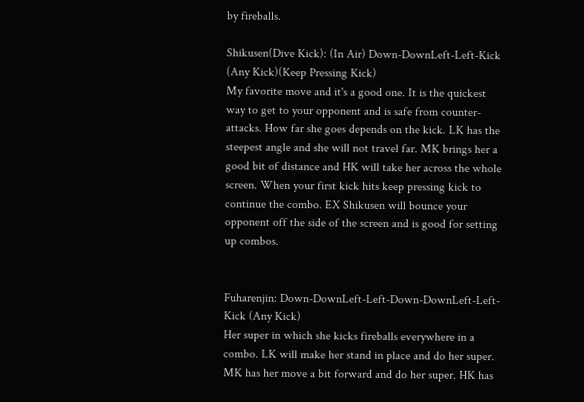by fireballs.

Shikusen(Dive Kick): (In Air) Down-DownLeft-Left-Kick (Any Kick)(Keep Pressing Kick)
My favorite move and it's a good one. It is the quickest way to get to your opponent and is safe from counter-attacks. How far she goes depends on the kick. LK has the steepest angle and she will not travel far. MK brings her a good bit of distance and HK will take her across the whole screen. When your first kick hits keep pressing kick to continue the combo. EX Shikusen will bounce your opponent off the side of the screen and is good for setting up combos.


Fuharenjin: Down-DownLeft-Left-Down-DownLeft-Left-Kick (Any Kick)
Her super in which she kicks fireballs everywhere in a combo. LK will make her stand in place and do her super. MK has her move a bit forward and do her super. HK has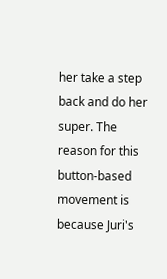her take a step back and do her super. The reason for this button-based movement is because Juri's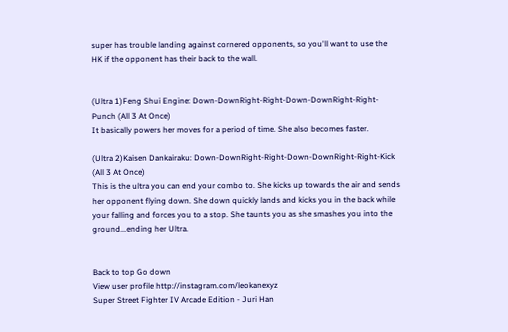super has trouble landing against cornered opponents, so you'll want to use the HK if the opponent has their back to the wall.


(Ultra 1)Feng Shui Engine: Down-DownRight-Right-Down-DownRight-Right-Punch (All 3 At Once)
It basically powers her moves for a period of time. She also becomes faster.

(Ultra 2)Kaisen Dankairaku: Down-DownRight-Right-Down-DownRight-Right-Kick (All 3 At Once)
This is the ultra you can end your combo to. She kicks up towards the air and sends her opponent flying down. She down quickly lands and kicks you in the back while your falling and forces you to a stop. She taunts you as she smashes you into the ground...ending her Ultra.


Back to top Go down
View user profile http://instagram.com/leokanexyz
Super Street Fighter IV Arcade Edition - Juri Han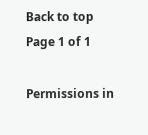Back to top
Page 1 of 1

Permissions in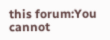this forum:You cannot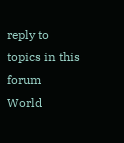reply to topics in this forum
World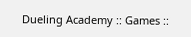Dueling Academy :: Games ::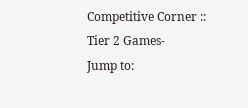Competitive Corner :: Tier 2 Games-
Jump to: